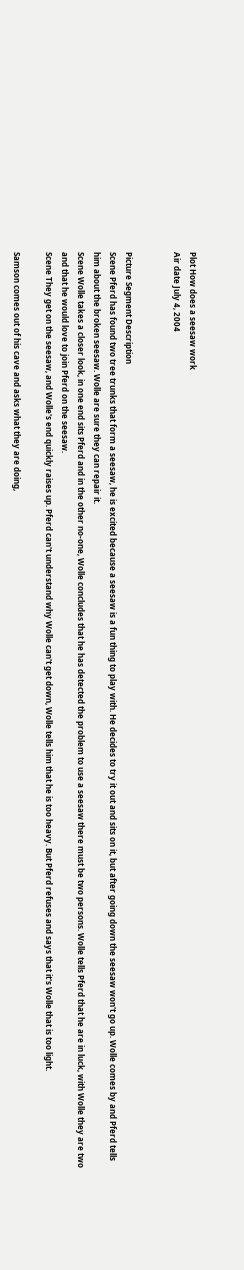Plot How does a seesaw work
Air date July 4, 2004


Picture Segment Description
Scene Pferd has found two tree trunks that form a seesaw, he is excited because a seesaw is a fun thing to play with. He decides to try it out and sits on it, but after going down the seesaw won't go up. Wolle comes by and Pferd tells him about the broken seesaw. Wolle are sure they can repair it.
Scene Wolle takes a closer look, in one end sits Pferd and in the other no-one, Wolle concludes that he has detected the problem to use a seesaw there must be two persons. Wolle tells Pferd that he are in luck, with Wolle they are two and that he would love to join Pferd on the seesaw.
Scene They get on the seesaw, and Wolle's end quickly raises up. Pferd can't understand why Wolle can't get down, Wolle tells him that he is too heavy. But Pferd refuses and says that it's Wolle that is too light.

Samson comes out of his cave and asks what they are doing,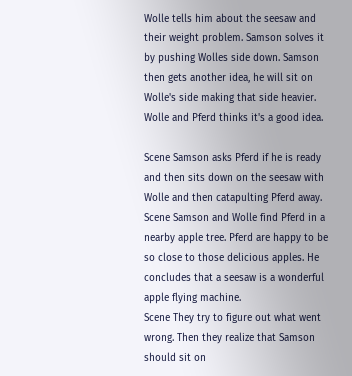Wolle tells him about the seesaw and their weight problem. Samson solves it by pushing Wolles side down. Samson then gets another idea, he will sit on Wolle's side making that side heavier. Wolle and Pferd thinks it's a good idea.

Scene Samson asks Pferd if he is ready and then sits down on the seesaw with Wolle and then catapulting Pferd away.
Scene Samson and Wolle find Pferd in a nearby apple tree. Pferd are happy to be so close to those delicious apples. He concludes that a seesaw is a wonderful apple flying machine.
Scene They try to figure out what went wrong. Then they realize that Samson should sit on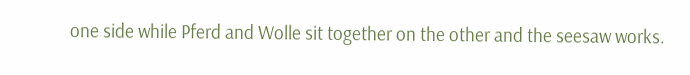one side while Pferd and Wolle sit together on the other and the seesaw works.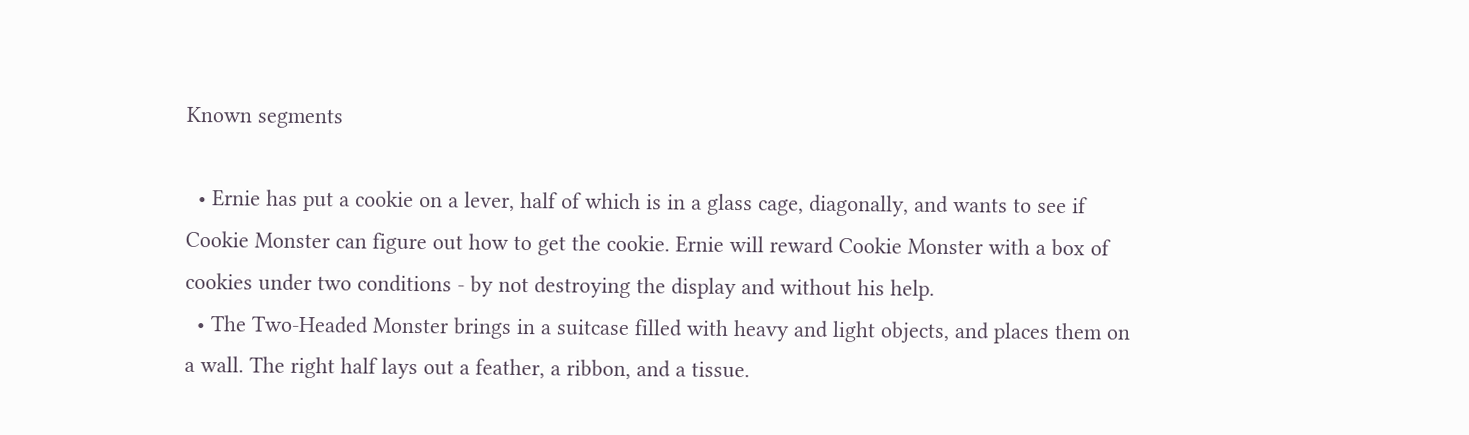Known segments

  • Ernie has put a cookie on a lever, half of which is in a glass cage, diagonally, and wants to see if Cookie Monster can figure out how to get the cookie. Ernie will reward Cookie Monster with a box of cookies under two conditions - by not destroying the display and without his help.
  • The Two-Headed Monster brings in a suitcase filled with heavy and light objects, and places them on a wall. The right half lays out a feather, a ribbon, and a tissue.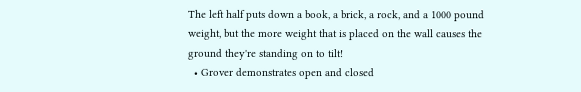The left half puts down a book, a brick, a rock, and a 1000 pound weight, but the more weight that is placed on the wall causes the ground they're standing on to tilt!
  • Grover demonstrates open and closed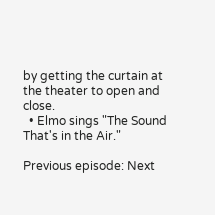by getting the curtain at the theater to open and close.
  • Elmo sings "The Sound That's in the Air."

Previous episode: Next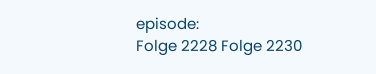episode:
Folge 2228 Folge 2230